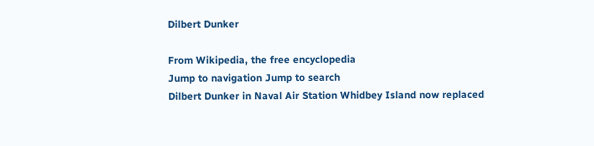Dilbert Dunker

From Wikipedia, the free encyclopedia
Jump to navigation Jump to search
Dilbert Dunker in Naval Air Station Whidbey Island now replaced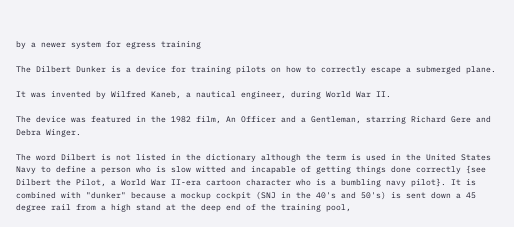by a newer system for egress training

The Dilbert Dunker is a device for training pilots on how to correctly escape a submerged plane.

It was invented by Wilfred Kaneb, a nautical engineer, during World War II.

The device was featured in the 1982 film, An Officer and a Gentleman, starring Richard Gere and Debra Winger.

The word Dilbert is not listed in the dictionary although the term is used in the United States Navy to define a person who is slow witted and incapable of getting things done correctly {see Dilbert the Pilot, a World War II-era cartoon character who is a bumbling navy pilot}. It is combined with "dunker" because a mockup cockpit (SNJ in the 40's and 50's) is sent down a 45 degree rail from a high stand at the deep end of the training pool,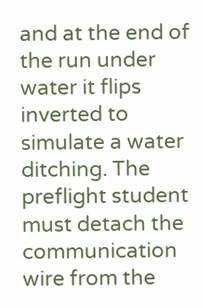and at the end of the run under water it flips inverted to simulate a water ditching. The preflight student must detach the communication wire from the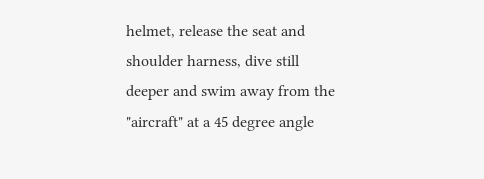helmet, release the seat and shoulder harness, dive still deeper and swim away from the "aircraft" at a 45 degree angle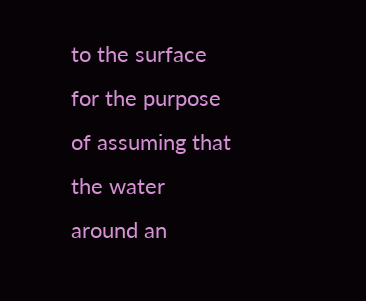to the surface for the purpose of assuming that the water around an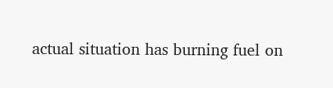actual situation has burning fuel on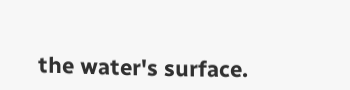the water's surface.